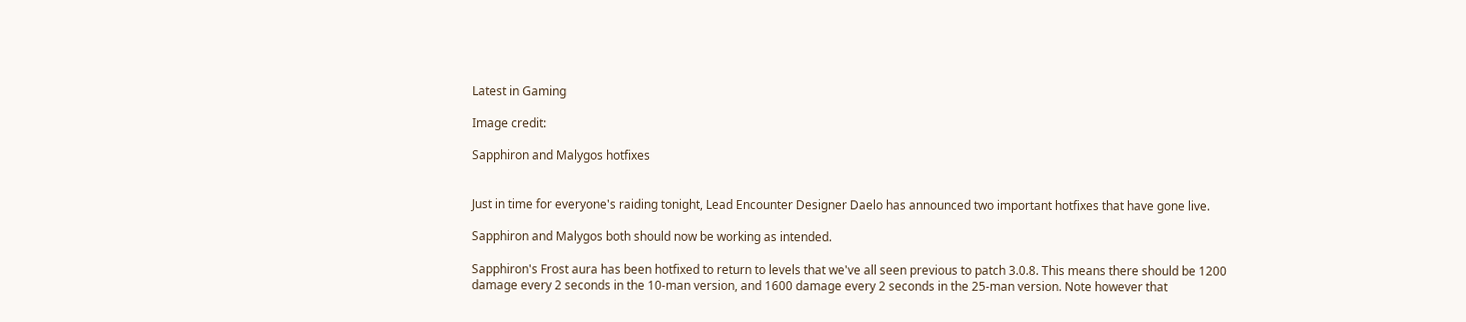Latest in Gaming

Image credit:

Sapphiron and Malygos hotfixes


Just in time for everyone's raiding tonight, Lead Encounter Designer Daelo has announced two important hotfixes that have gone live.

Sapphiron and Malygos both should now be working as intended.

Sapphiron's Frost aura has been hotfixed to return to levels that we've all seen previous to patch 3.0.8. This means there should be 1200 damage every 2 seconds in the 10-man version, and 1600 damage every 2 seconds in the 25-man version. Note however that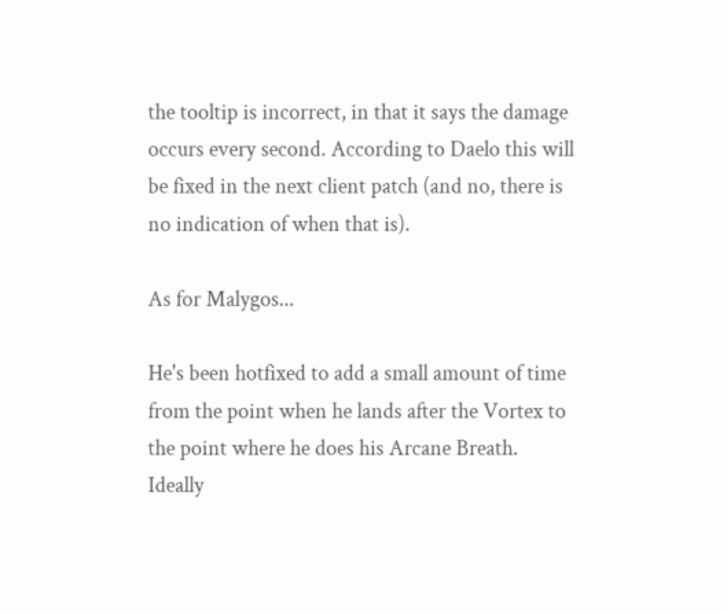the tooltip is incorrect, in that it says the damage occurs every second. According to Daelo this will be fixed in the next client patch (and no, there is no indication of when that is).

As for Malygos...

He's been hotfixed to add a small amount of time from the point when he lands after the Vortex to the point where he does his Arcane Breath. Ideally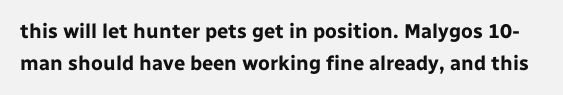this will let hunter pets get in position. Malygos 10-man should have been working fine already, and this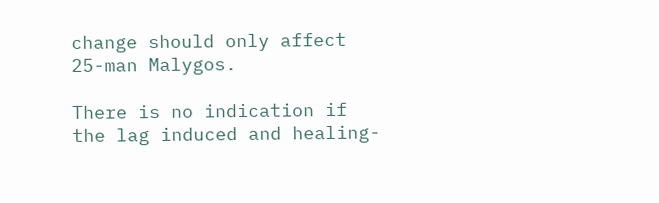change should only affect 25-man Malygos.

There is no indication if the lag induced and healing-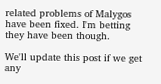related problems of Malygos have been fixed. I'm betting they have been though.

We'll update this post if we get any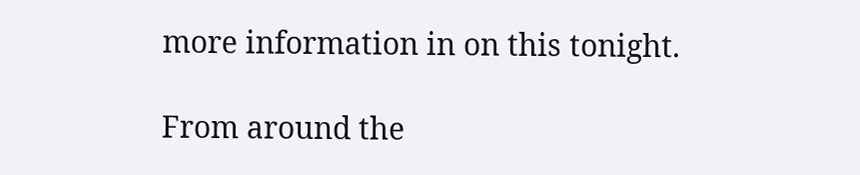more information in on this tonight.

From around the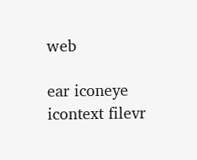web

ear iconeye icontext filevr